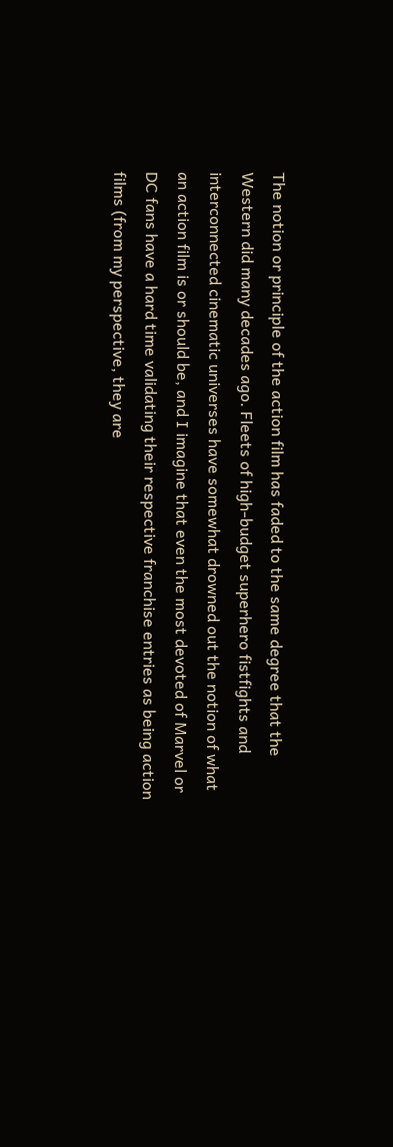The notion or principle of the action film has faded to the same degree that the Western did many decades ago. Fleets of high-budget superhero fistfights and interconnected cinematic universes have somewhat drowned out the notion of what an action film is or should be, and I imagine that even the most devoted of Marvel or DC fans have a hard time validating their respective franchise entries as being action films (from my perspective, they are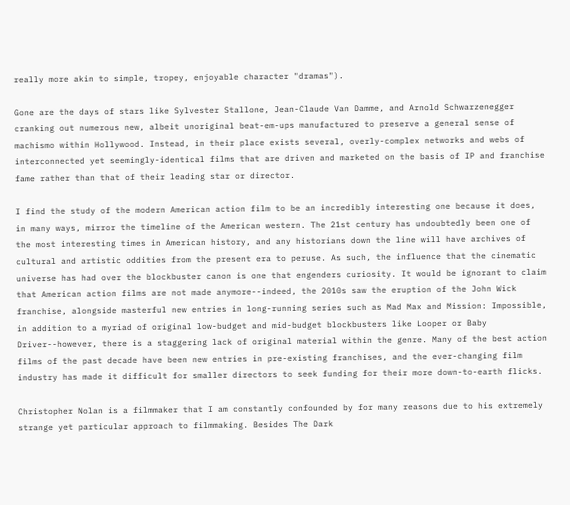really more akin to simple, tropey, enjoyable character "dramas").

Gone are the days of stars like Sylvester Stallone, Jean-Claude Van Damme, and Arnold Schwarzenegger cranking out numerous new, albeit unoriginal beat-em-ups manufactured to preserve a general sense of machismo within Hollywood. Instead, in their place exists several, overly-complex networks and webs of interconnected yet seemingly-identical films that are driven and marketed on the basis of IP and franchise fame rather than that of their leading star or director.

I find the study of the modern American action film to be an incredibly interesting one because it does, in many ways, mirror the timeline of the American western. The 21st century has undoubtedly been one of the most interesting times in American history, and any historians down the line will have archives of cultural and artistic oddities from the present era to peruse. As such, the influence that the cinematic universe has had over the blockbuster canon is one that engenders curiosity. It would be ignorant to claim that American action films are not made anymore--indeed, the 2010s saw the eruption of the John Wick franchise, alongside masterful new entries in long-running series such as Mad Max and Mission: Impossible, in addition to a myriad of original low-budget and mid-budget blockbusters like Looper or Baby Driver--however, there is a staggering lack of original material within the genre. Many of the best action films of the past decade have been new entries in pre-existing franchises, and the ever-changing film industry has made it difficult for smaller directors to seek funding for their more down-to-earth flicks.

Christopher Nolan is a filmmaker that I am constantly confounded by for many reasons due to his extremely strange yet particular approach to filmmaking. Besides The Dark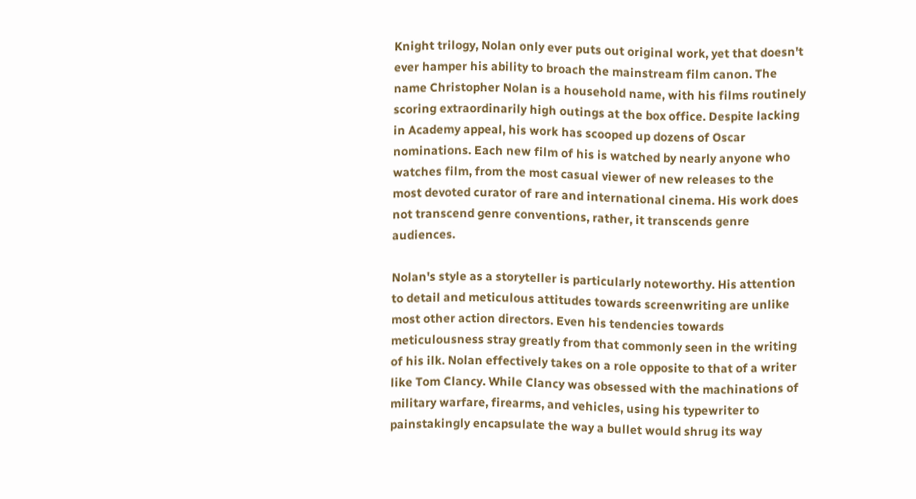Knight trilogy, Nolan only ever puts out original work, yet that doesn't ever hamper his ability to broach the mainstream film canon. The name Christopher Nolan is a household name, with his films routinely scoring extraordinarily high outings at the box office. Despite lacking in Academy appeal, his work has scooped up dozens of Oscar nominations. Each new film of his is watched by nearly anyone who watches film, from the most casual viewer of new releases to the most devoted curator of rare and international cinema. His work does not transcend genre conventions, rather, it transcends genre audiences.

Nolan's style as a storyteller is particularly noteworthy. His attention to detail and meticulous attitudes towards screenwriting are unlike most other action directors. Even his tendencies towards meticulousness stray greatly from that commonly seen in the writing of his ilk. Nolan effectively takes on a role opposite to that of a writer like Tom Clancy. While Clancy was obsessed with the machinations of military warfare, firearms, and vehicles, using his typewriter to painstakingly encapsulate the way a bullet would shrug its way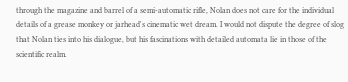through the magazine and barrel of a semi-automatic rifle, Nolan does not care for the individual details of a grease monkey or jarhead's cinematic wet dream. I would not dispute the degree of slog that Nolan ties into his dialogue, but his fascinations with detailed automata lie in those of the scientific realm.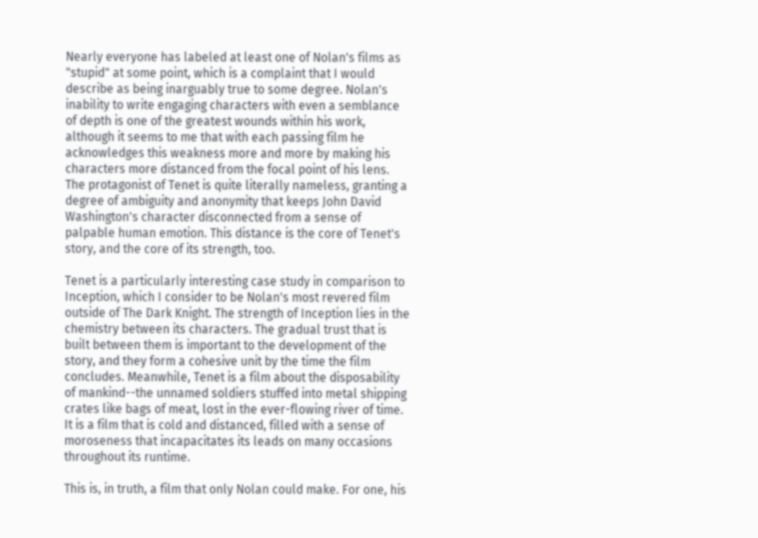Nearly everyone has labeled at least one of Nolan's films as "stupid" at some point, which is a complaint that I would describe as being inarguably true to some degree. Nolan's inability to write engaging characters with even a semblance of depth is one of the greatest wounds within his work, although it seems to me that with each passing film he acknowledges this weakness more and more by making his characters more distanced from the focal point of his lens. The protagonist of Tenet is quite literally nameless, granting a degree of ambiguity and anonymity that keeps John David Washington's character disconnected from a sense of palpable human emotion. This distance is the core of Tenet's story, and the core of its strength, too.

Tenet is a particularly interesting case study in comparison to Inception, which I consider to be Nolan's most revered film outside of The Dark Knight. The strength of Inception lies in the chemistry between its characters. The gradual trust that is built between them is important to the development of the story, and they form a cohesive unit by the time the film concludes. Meanwhile, Tenet is a film about the disposability of mankind--the unnamed soldiers stuffed into metal shipping crates like bags of meat, lost in the ever-flowing river of time. It is a film that is cold and distanced, filled with a sense of moroseness that incapacitates its leads on many occasions throughout its runtime.

This is, in truth, a film that only Nolan could make. For one, his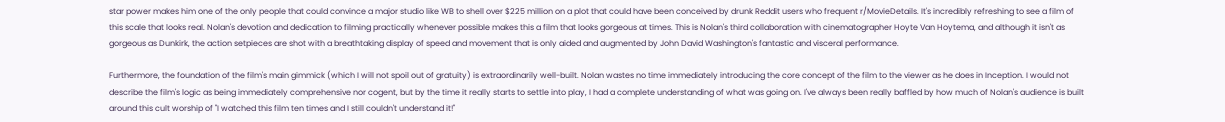star power makes him one of the only people that could convince a major studio like WB to shell over $225 million on a plot that could have been conceived by drunk Reddit users who frequent r/MovieDetails. It's incredibly refreshing to see a film of this scale that looks real. Nolan's devotion and dedication to filming practically whenever possible makes this a film that looks gorgeous at times. This is Nolan's third collaboration with cinematographer Hoyte Van Hoytema, and although it isn't as gorgeous as Dunkirk, the action setpieces are shot with a breathtaking display of speed and movement that is only aided and augmented by John David Washington's fantastic and visceral performance.

Furthermore, the foundation of the film's main gimmick (which I will not spoil out of gratuity) is extraordinarily well-built. Nolan wastes no time immediately introducing the core concept of the film to the viewer as he does in Inception. I would not describe the film's logic as being immediately comprehensive nor cogent, but by the time it really starts to settle into play, I had a complete understanding of what was going on. I've always been really baffled by how much of Nolan's audience is built around this cult worship of "I watched this film ten times and I still couldn't understand it!"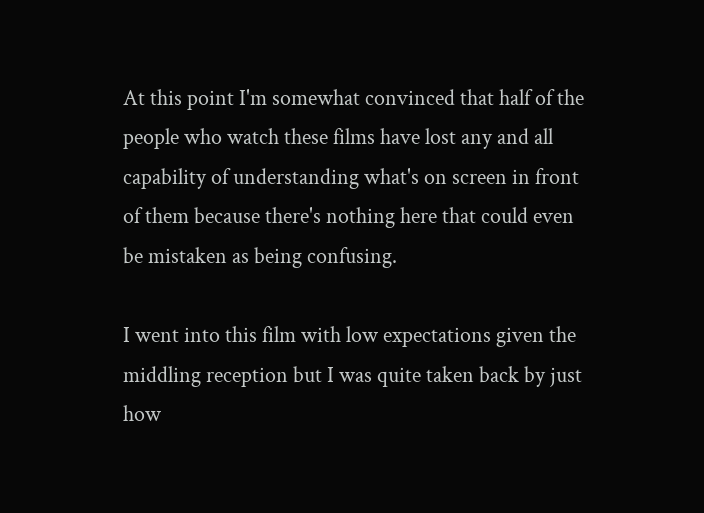At this point I'm somewhat convinced that half of the people who watch these films have lost any and all capability of understanding what's on screen in front of them because there's nothing here that could even be mistaken as being confusing.

I went into this film with low expectations given the middling reception but I was quite taken back by just how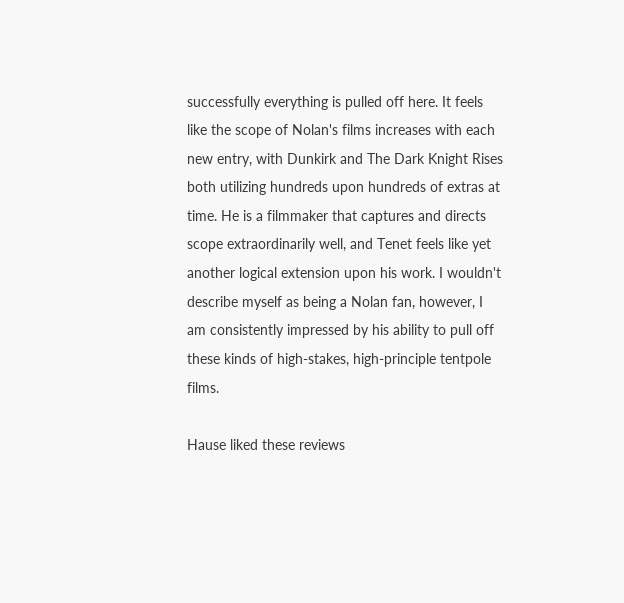successfully everything is pulled off here. It feels like the scope of Nolan's films increases with each new entry, with Dunkirk and The Dark Knight Rises both utilizing hundreds upon hundreds of extras at time. He is a filmmaker that captures and directs scope extraordinarily well, and Tenet feels like yet another logical extension upon his work. I wouldn't describe myself as being a Nolan fan, however, I am consistently impressed by his ability to pull off these kinds of high-stakes, high-principle tentpole films.

Hause liked these reviews